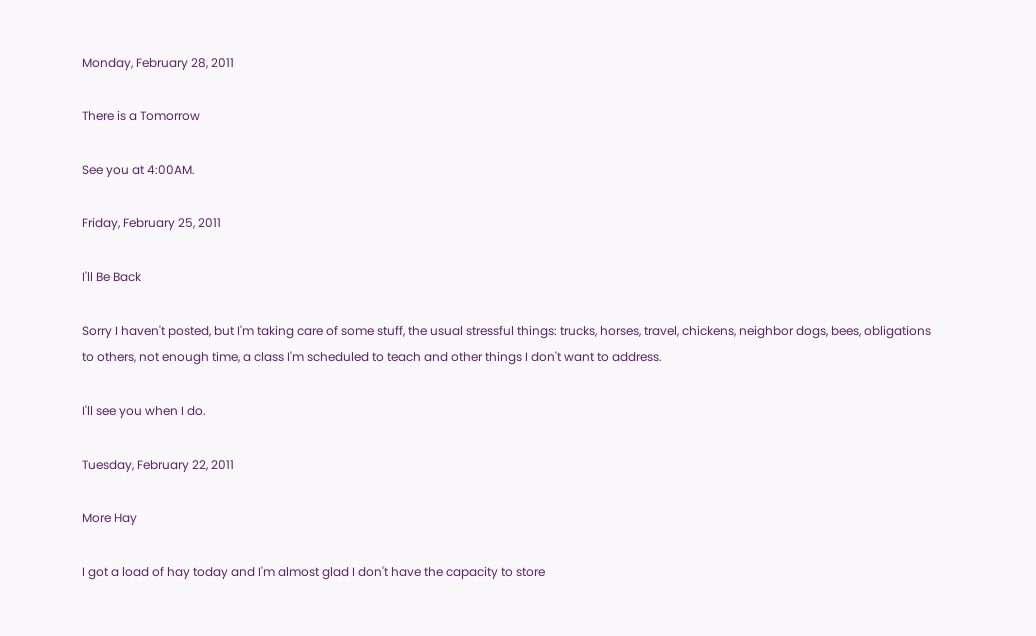Monday, February 28, 2011

There is a Tomorrow

See you at 4:00AM.

Friday, February 25, 2011

I'll Be Back

Sorry I haven't posted, but I'm taking care of some stuff, the usual stressful things: trucks, horses, travel, chickens, neighbor dogs, bees, obligations to others, not enough time, a class I'm scheduled to teach and other things I don't want to address.

I'll see you when I do.

Tuesday, February 22, 2011

More Hay

I got a load of hay today and I'm almost glad I don't have the capacity to store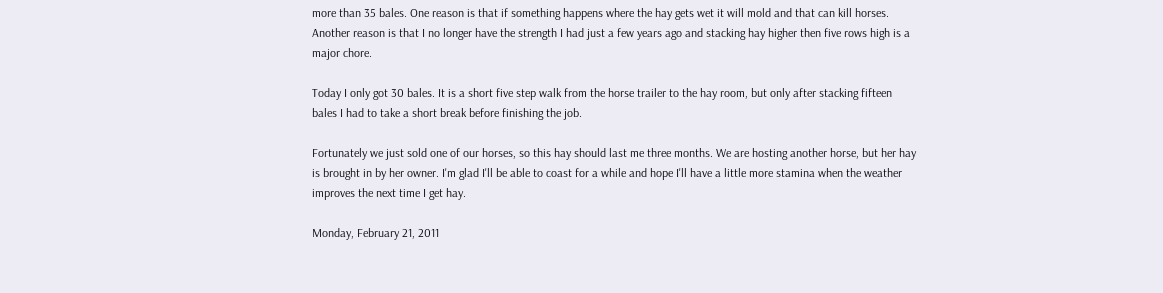more than 35 bales. One reason is that if something happens where the hay gets wet it will mold and that can kill horses. Another reason is that I no longer have the strength I had just a few years ago and stacking hay higher then five rows high is a major chore.

Today I only got 30 bales. It is a short five step walk from the horse trailer to the hay room, but only after stacking fifteen bales I had to take a short break before finishing the job.

Fortunately we just sold one of our horses, so this hay should last me three months. We are hosting another horse, but her hay is brought in by her owner. I'm glad I'll be able to coast for a while and hope I'll have a little more stamina when the weather improves the next time I get hay.

Monday, February 21, 2011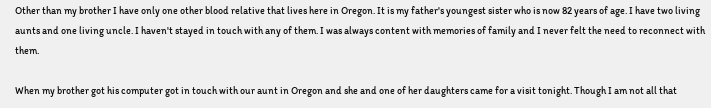Other than my brother I have only one other blood relative that lives here in Oregon. It is my father's youngest sister who is now 82 years of age. I have two living aunts and one living uncle. I haven't stayed in touch with any of them. I was always content with memories of family and I never felt the need to reconnect with them.

When my brother got his computer got in touch with our aunt in Oregon and she and one of her daughters came for a visit tonight. Though I am not all that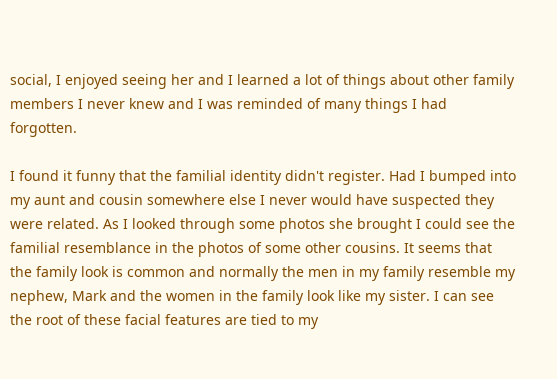social, I enjoyed seeing her and I learned a lot of things about other family members I never knew and I was reminded of many things I had forgotten.

I found it funny that the familial identity didn't register. Had I bumped into my aunt and cousin somewhere else I never would have suspected they were related. As I looked through some photos she brought I could see the familial resemblance in the photos of some other cousins. It seems that the family look is common and normally the men in my family resemble my nephew, Mark and the women in the family look like my sister. I can see the root of these facial features are tied to my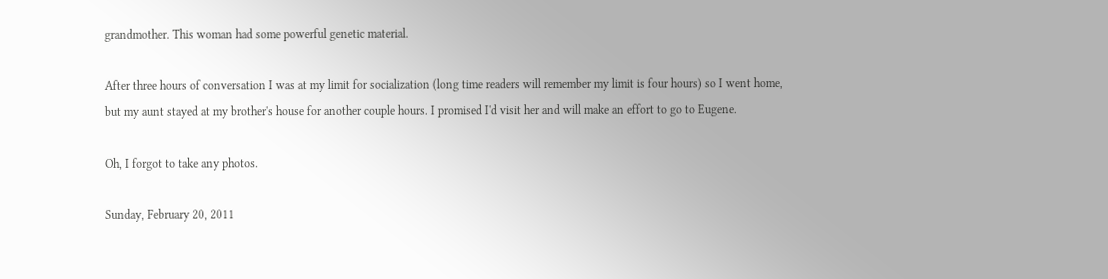grandmother. This woman had some powerful genetic material.

After three hours of conversation I was at my limit for socialization (long time readers will remember my limit is four hours) so I went home, but my aunt stayed at my brother's house for another couple hours. I promised I'd visit her and will make an effort to go to Eugene.

Oh, I forgot to take any photos.

Sunday, February 20, 2011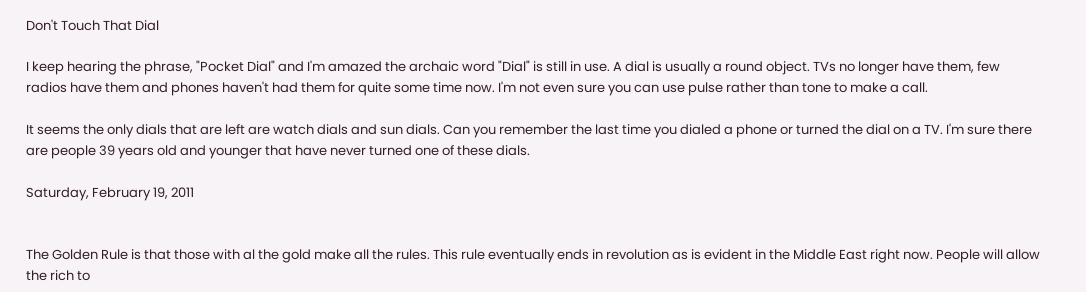Don't Touch That Dial

I keep hearing the phrase, "Pocket Dial" and I'm amazed the archaic word "Dial" is still in use. A dial is usually a round object. TVs no longer have them, few radios have them and phones haven't had them for quite some time now. I'm not even sure you can use pulse rather than tone to make a call.

It seems the only dials that are left are watch dials and sun dials. Can you remember the last time you dialed a phone or turned the dial on a TV. I'm sure there are people 39 years old and younger that have never turned one of these dials.

Saturday, February 19, 2011


The Golden Rule is that those with al the gold make all the rules. This rule eventually ends in revolution as is evident in the Middle East right now. People will allow the rich to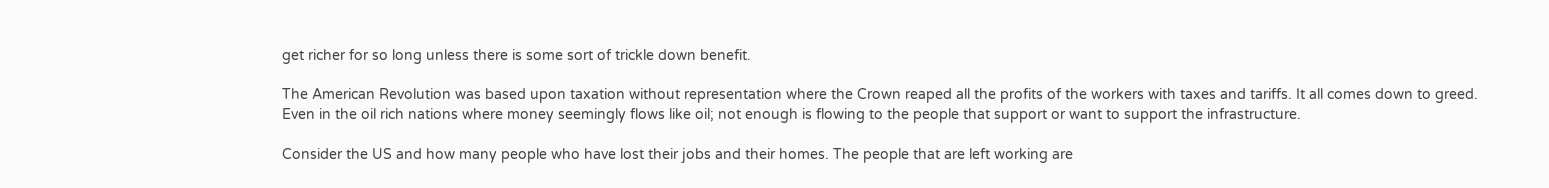get richer for so long unless there is some sort of trickle down benefit.

The American Revolution was based upon taxation without representation where the Crown reaped all the profits of the workers with taxes and tariffs. It all comes down to greed. Even in the oil rich nations where money seemingly flows like oil; not enough is flowing to the people that support or want to support the infrastructure.

Consider the US and how many people who have lost their jobs and their homes. The people that are left working are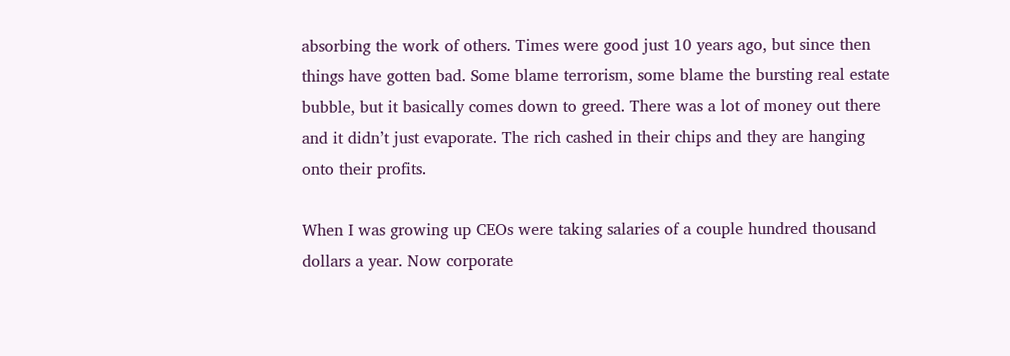absorbing the work of others. Times were good just 10 years ago, but since then things have gotten bad. Some blame terrorism, some blame the bursting real estate bubble, but it basically comes down to greed. There was a lot of money out there and it didn’t just evaporate. The rich cashed in their chips and they are hanging onto their profits.

When I was growing up CEOs were taking salaries of a couple hundred thousand dollars a year. Now corporate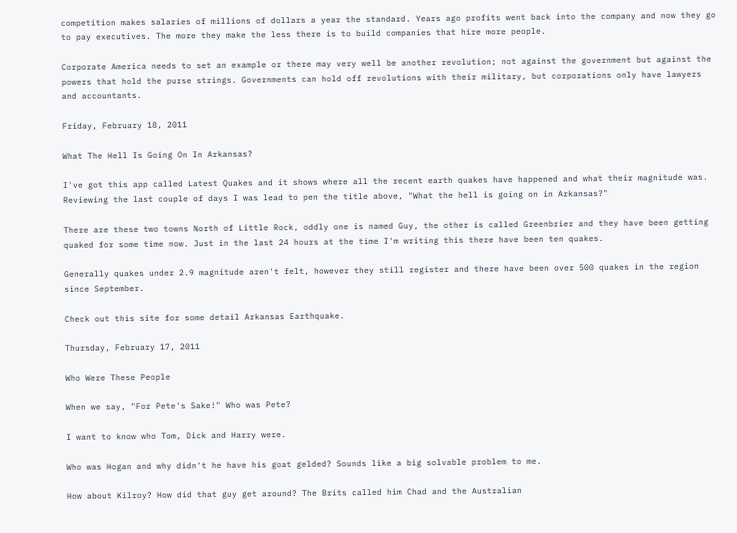competition makes salaries of millions of dollars a year the standard. Years ago profits went back into the company and now they go to pay executives. The more they make the less there is to build companies that hire more people.

Corporate America needs to set an example or there may very well be another revolution; not against the government but against the powers that hold the purse strings. Governments can hold off revolutions with their military, but corporations only have lawyers and accountants.

Friday, February 18, 2011

What The Hell Is Going On In Arkansas?

I've got this app called Latest Quakes and it shows where all the recent earth quakes have happened and what their magnitude was. Reviewing the last couple of days I was lead to pen the title above, "What the hell is going on in Arkansas?"

There are these two towns North of Little Rock, oddly one is named Guy, the other is called Greenbrier and they have been getting quaked for some time now. Just in the last 24 hours at the time I'm writing this there have been ten quakes.

Generally quakes under 2.9 magnitude aren't felt, however they still register and there have been over 500 quakes in the region since September.

Check out this site for some detail Arkansas Earthquake.

Thursday, February 17, 2011

Who Were These People

When we say, "For Pete's Sake!" Who was Pete?

I want to know who Tom, Dick and Harry were.

Who was Hogan and why didn't he have his goat gelded? Sounds like a big solvable problem to me.

How about Kilroy? How did that guy get around? The Brits called him Chad and the Australian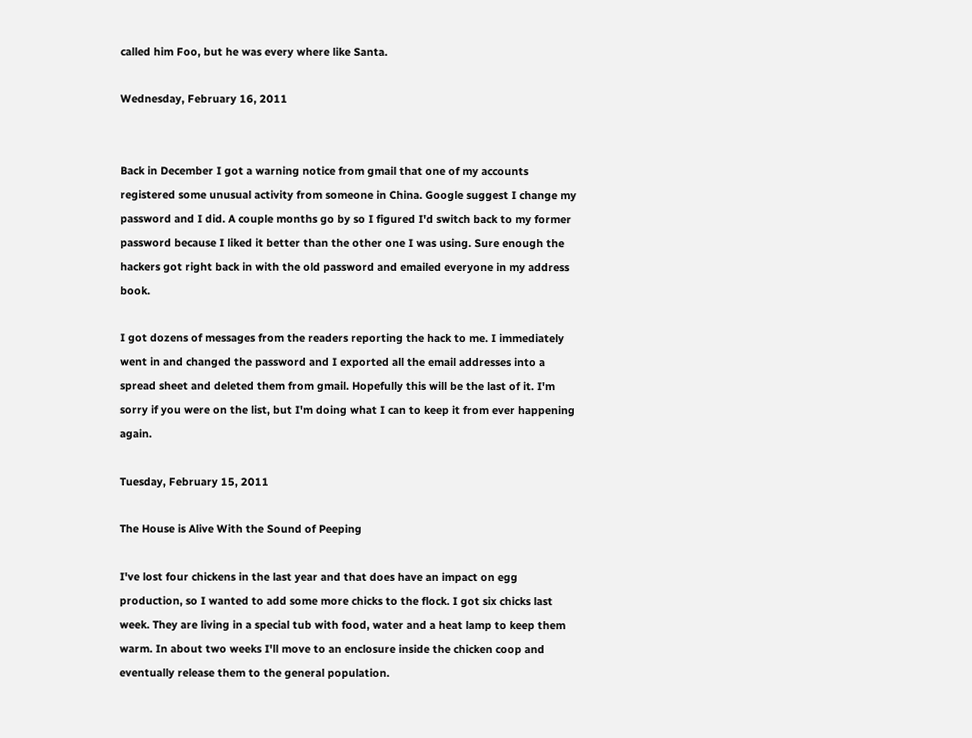called him Foo, but he was every where like Santa.

Wednesday, February 16, 2011


Back in December I got a warning notice from gmail that one of my accounts registered some unusual activity from someone in China. Google suggest I change my password and I did. A couple months go by so I figured I'd switch back to my former password because I liked it better than the other one I was using. Sure enough the hackers got right back in with the old password and emailed everyone in my address book.

I got dozens of messages from the readers reporting the hack to me. I immediately went in and changed the password and I exported all the email addresses into a spread sheet and deleted them from gmail. Hopefully this will be the last of it. I'm sorry if you were on the list, but I'm doing what I can to keep it from ever happening again.

Tuesday, February 15, 2011

The House is Alive With the Sound of Peeping

I've lost four chickens in the last year and that does have an impact on egg production, so I wanted to add some more chicks to the flock. I got six chicks last week. They are living in a special tub with food, water and a heat lamp to keep them warm. In about two weeks I'll move to an enclosure inside the chicken coop and eventually release them to the general population.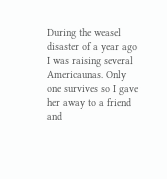During the weasel disaster of a year ago I was raising several Americaunas. Only one survives so I gave her away to a friend and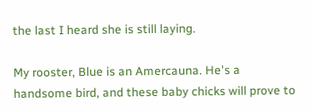the last I heard she is still laying.

My rooster, Blue is an Amercauna. He's a handsome bird, and these baby chicks will prove to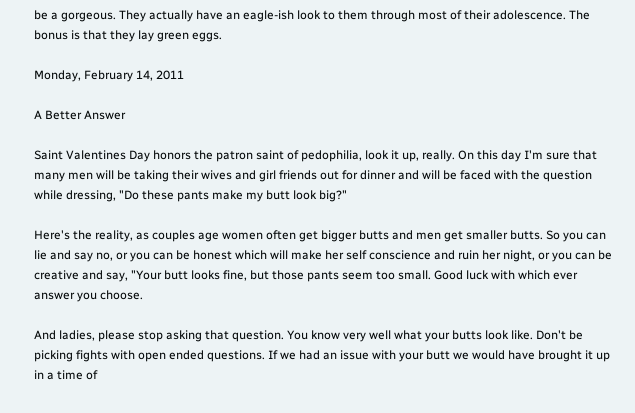be a gorgeous. They actually have an eagle-ish look to them through most of their adolescence. The bonus is that they lay green eggs.

Monday, February 14, 2011

A Better Answer

Saint Valentines Day honors the patron saint of pedophilia, look it up, really. On this day I'm sure that many men will be taking their wives and girl friends out for dinner and will be faced with the question while dressing, "Do these pants make my butt look big?"

Here's the reality, as couples age women often get bigger butts and men get smaller butts. So you can lie and say no, or you can be honest which will make her self conscience and ruin her night, or you can be creative and say, "Your butt looks fine, but those pants seem too small. Good luck with which ever answer you choose.

And ladies, please stop asking that question. You know very well what your butts look like. Don't be picking fights with open ended questions. If we had an issue with your butt we would have brought it up in a time of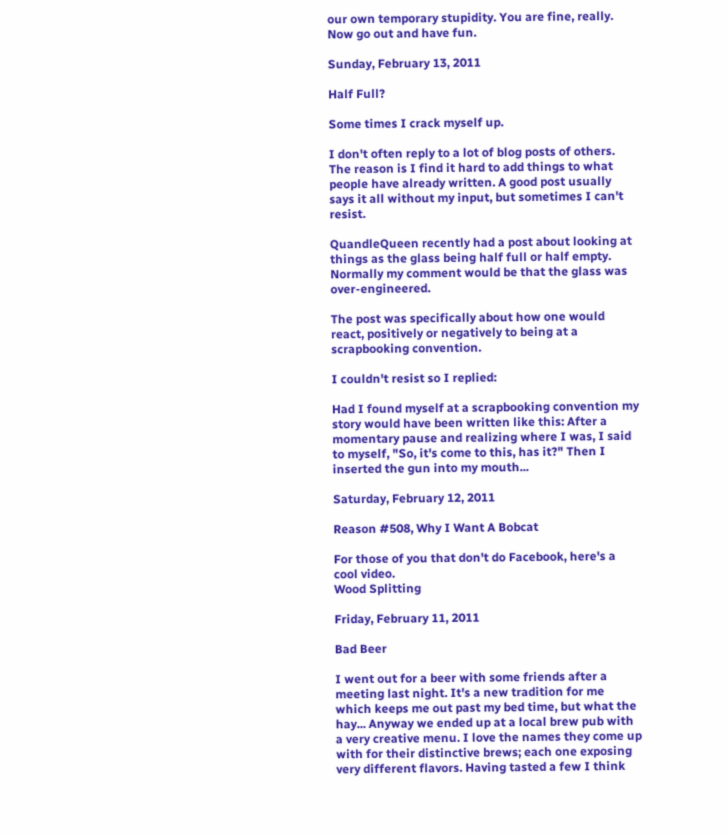our own temporary stupidity. You are fine, really. Now go out and have fun.

Sunday, February 13, 2011

Half Full?

Some times I crack myself up.

I don't often reply to a lot of blog posts of others. The reason is I find it hard to add things to what people have already written. A good post usually says it all without my input, but sometimes I can't resist.

QuandleQueen recently had a post about looking at things as the glass being half full or half empty. Normally my comment would be that the glass was over-engineered.

The post was specifically about how one would react, positively or negatively to being at a scrapbooking convention.

I couldn't resist so I replied:

Had I found myself at a scrapbooking convention my story would have been written like this: After a momentary pause and realizing where I was, I said to myself, "So, it's come to this, has it?" Then I inserted the gun into my mouth...

Saturday, February 12, 2011

Reason #508, Why I Want A Bobcat

For those of you that don't do Facebook, here's a cool video.
Wood Splitting

Friday, February 11, 2011

Bad Beer

I went out for a beer with some friends after a meeting last night. It's a new tradition for me which keeps me out past my bed time, but what the hay... Anyway we ended up at a local brew pub with a very creative menu. I love the names they come up with for their distinctive brews; each one exposing very different flavors. Having tasted a few I think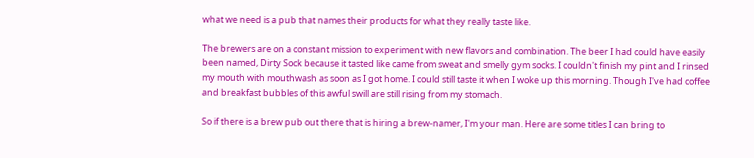what we need is a pub that names their products for what they really taste like.

The brewers are on a constant mission to experiment with new flavors and combination. The beer I had could have easily been named, Dirty Sock because it tasted like came from sweat and smelly gym socks. I couldn't finish my pint and I rinsed my mouth with mouthwash as soon as I got home. I could still taste it when I woke up this morning. Though I've had coffee and breakfast bubbles of this awful swill are still rising from my stomach.

So if there is a brew pub out there that is hiring a brew-namer, I'm your man. Here are some titles I can bring to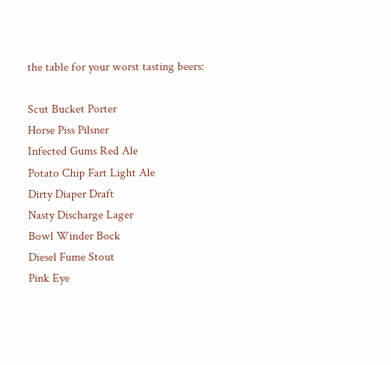the table for your worst tasting beers:

Scut Bucket Porter
Horse Piss Pilsner
Infected Gums Red Ale
Potato Chip Fart Light Ale
Dirty Diaper Draft
Nasty Discharge Lager
Bowl Winder Bock
Diesel Fume Stout
Pink Eye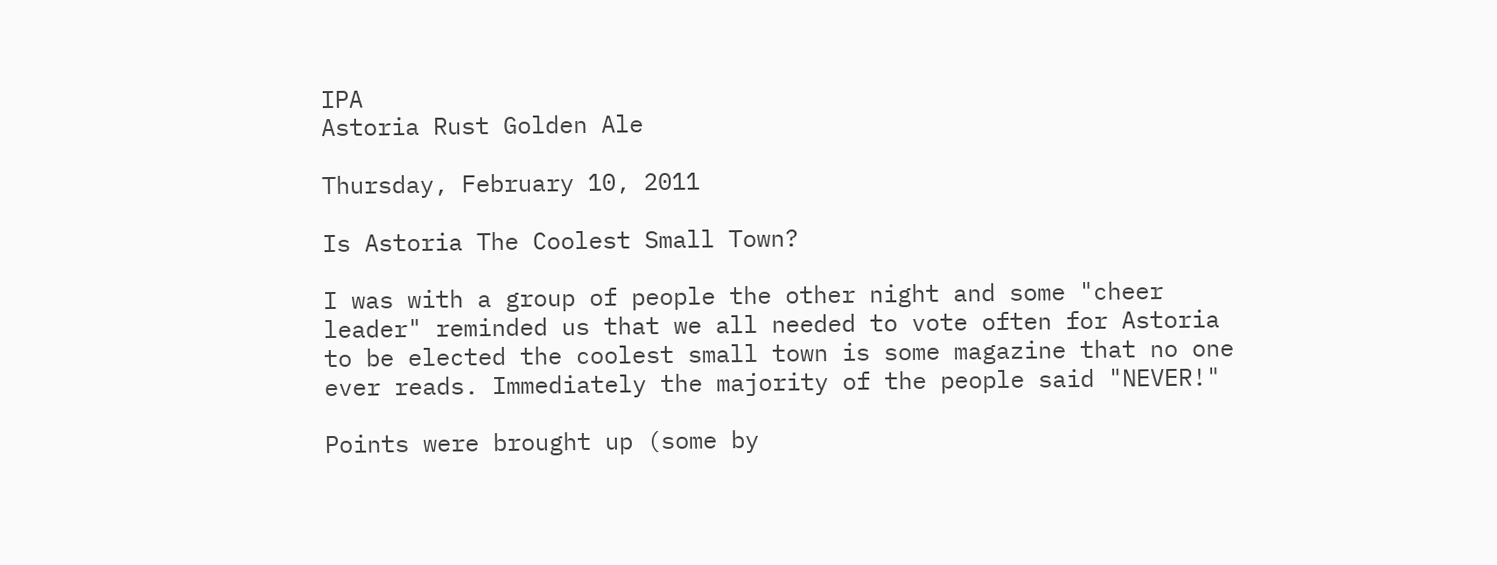IPA
Astoria Rust Golden Ale

Thursday, February 10, 2011

Is Astoria The Coolest Small Town?

I was with a group of people the other night and some "cheer leader" reminded us that we all needed to vote often for Astoria to be elected the coolest small town is some magazine that no one ever reads. Immediately the majority of the people said "NEVER!"

Points were brought up (some by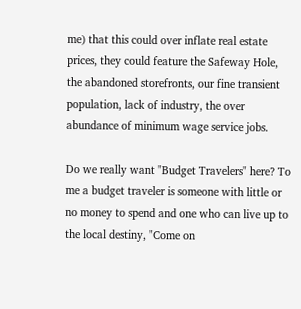me) that this could over inflate real estate prices, they could feature the Safeway Hole, the abandoned storefronts, our fine transient population, lack of industry, the over abundance of minimum wage service jobs.

Do we really want "Budget Travelers" here? To me a budget traveler is someone with little or no money to spend and one who can live up to the local destiny, "Come on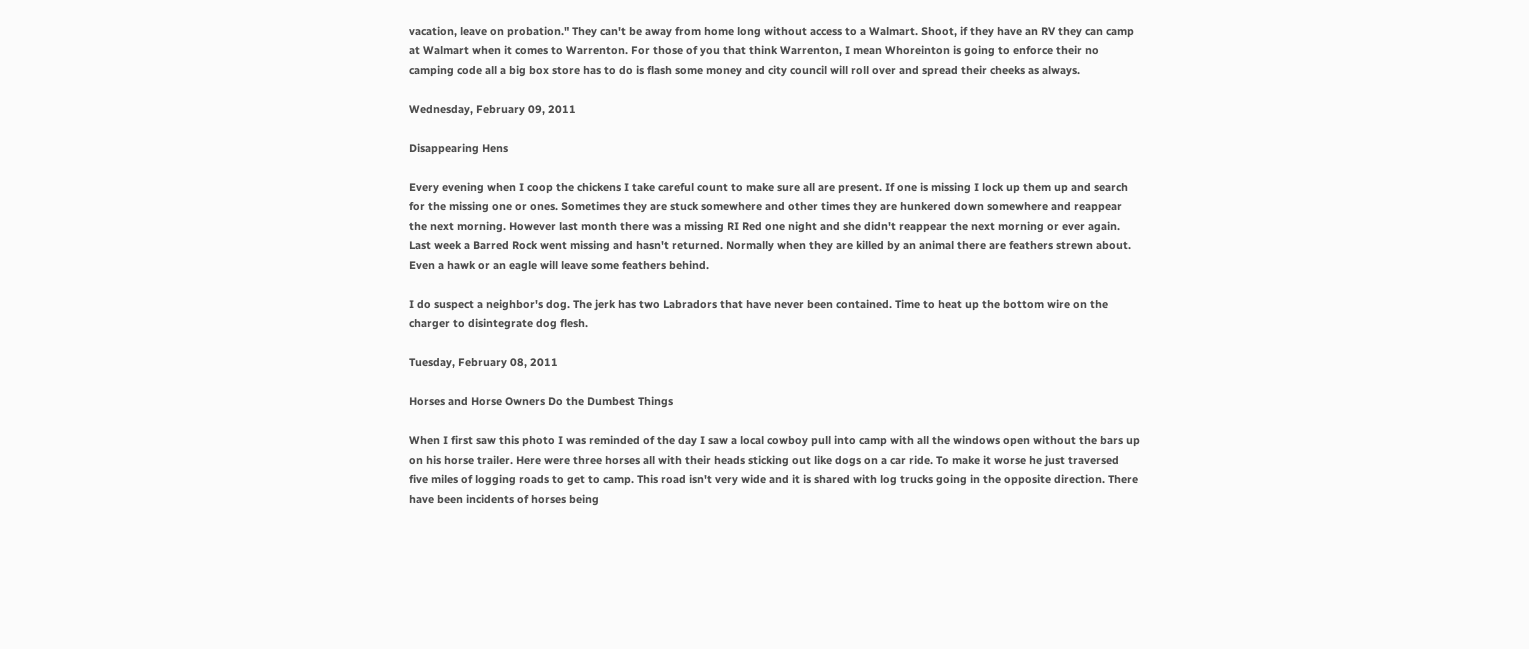vacation, leave on probation." They can't be away from home long without access to a Walmart. Shoot, if they have an RV they can camp at Walmart when it comes to Warrenton. For those of you that think Warrenton, I mean Whoreinton is going to enforce their no camping code all a big box store has to do is flash some money and city council will roll over and spread their cheeks as always.

Wednesday, February 09, 2011

Disappearing Hens

Every evening when I coop the chickens I take careful count to make sure all are present. If one is missing I lock up them up and search for the missing one or ones. Sometimes they are stuck somewhere and other times they are hunkered down somewhere and reappear the next morning. However last month there was a missing RI Red one night and she didn't reappear the next morning or ever again. Last week a Barred Rock went missing and hasn't returned. Normally when they are killed by an animal there are feathers strewn about. Even a hawk or an eagle will leave some feathers behind.

I do suspect a neighbor's dog. The jerk has two Labradors that have never been contained. Time to heat up the bottom wire on the charger to disintegrate dog flesh.

Tuesday, February 08, 2011

Horses and Horse Owners Do the Dumbest Things

When I first saw this photo I was reminded of the day I saw a local cowboy pull into camp with all the windows open without the bars up on his horse trailer. Here were three horses all with their heads sticking out like dogs on a car ride. To make it worse he just traversed five miles of logging roads to get to camp. This road isn't very wide and it is shared with log trucks going in the opposite direction. There have been incidents of horses being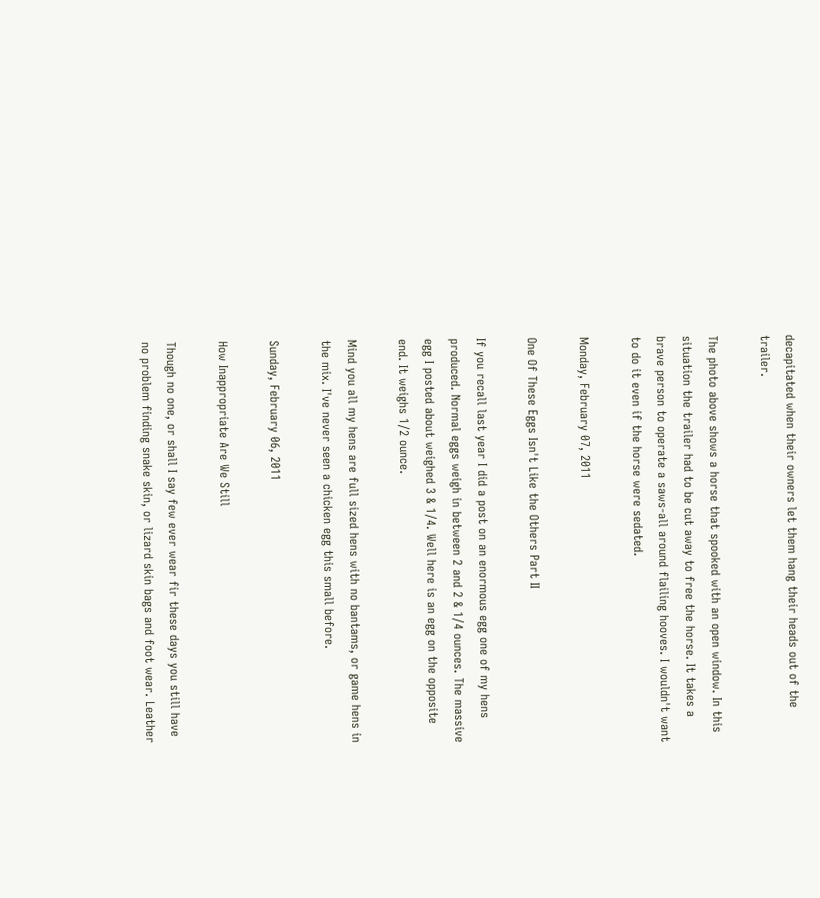decapitated when their owners let them hang their heads out of the trailer.

The photo above shows a horse that spooked with an open window. In this situation the trailer had to be cut away to free the horse. It takes a brave person to operate a saws-all around flailing hooves. I wouldn't want to do it even if the horse were sedated.

Monday, February 07, 2011

One Of These Eggs Isn't Like the Others Part II

If you recall last year I did a post on an enormous egg one of my hens produced. Normal eggs weigh in between 2 and 2 & 1/4 ounces. The massive egg I posted about weighed 3 & 1/4. Well here is an egg on the opposite end. It weighs 1/2 ounce.

Mind you all my hens are full sized hens with no bantams, or game hens in the mix. I've never seen a chicken egg this small before.

Sunday, February 06, 2011

How Inappropriate Are We Still

Though no one, or shall I say few ever wear fir these days you still have no problem finding snake skin, or lizard skin bags and foot wear. Leather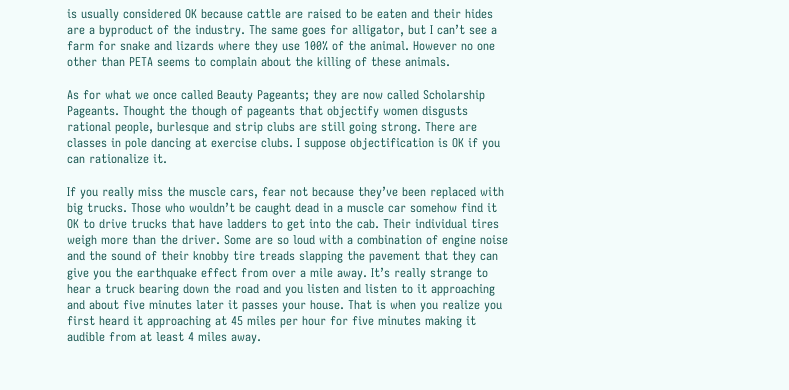is usually considered OK because cattle are raised to be eaten and their hides are a byproduct of the industry. The same goes for alligator, but I can’t see a farm for snake and lizards where they use 100% of the animal. However no one other than PETA seems to complain about the killing of these animals.

As for what we once called Beauty Pageants; they are now called Scholarship Pageants. Thought the though of pageants that objectify women disgusts rational people, burlesque and strip clubs are still going strong. There are classes in pole dancing at exercise clubs. I suppose objectification is OK if you can rationalize it.

If you really miss the muscle cars, fear not because they’ve been replaced with big trucks. Those who wouldn’t be caught dead in a muscle car somehow find it OK to drive trucks that have ladders to get into the cab. Their individual tires weigh more than the driver. Some are so loud with a combination of engine noise and the sound of their knobby tire treads slapping the pavement that they can give you the earthquake effect from over a mile away. It’s really strange to hear a truck bearing down the road and you listen and listen to it approaching and about five minutes later it passes your house. That is when you realize you first heard it approaching at 45 miles per hour for five minutes making it audible from at least 4 miles away.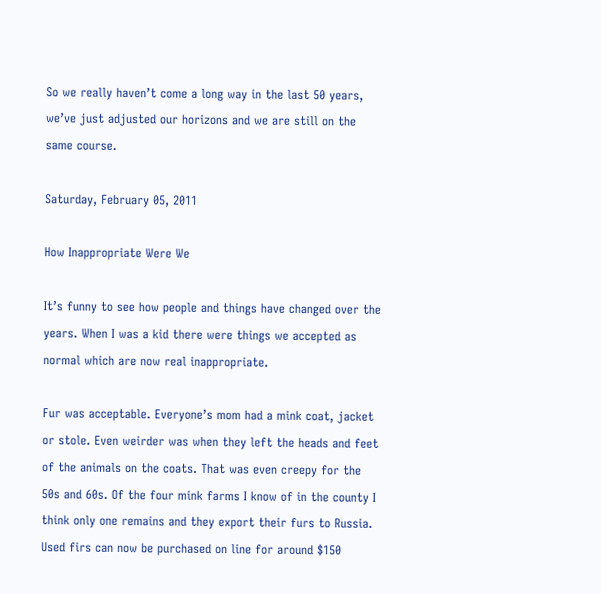So we really haven’t come a long way in the last 50 years, we’ve just adjusted our horizons and we are still on the same course.

Saturday, February 05, 2011

How Inappropriate Were We

It’s funny to see how people and things have changed over the years. When I was a kid there were things we accepted as normal which are now real inappropriate.

Fur was acceptable. Everyone’s mom had a mink coat, jacket or stole. Even weirder was when they left the heads and feet of the animals on the coats. That was even creepy for the 50s and 60s. Of the four mink farms I know of in the county I think only one remains and they export their furs to Russia. Used firs can now be purchased on line for around $150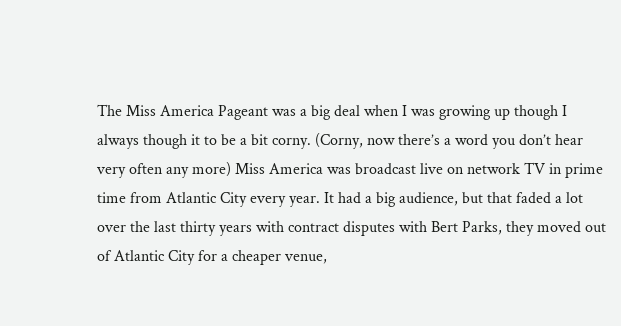The Miss America Pageant was a big deal when I was growing up though I always though it to be a bit corny. (Corny, now there’s a word you don’t hear very often any more) Miss America was broadcast live on network TV in prime time from Atlantic City every year. It had a big audience, but that faded a lot over the last thirty years with contract disputes with Bert Parks, they moved out of Atlantic City for a cheaper venue,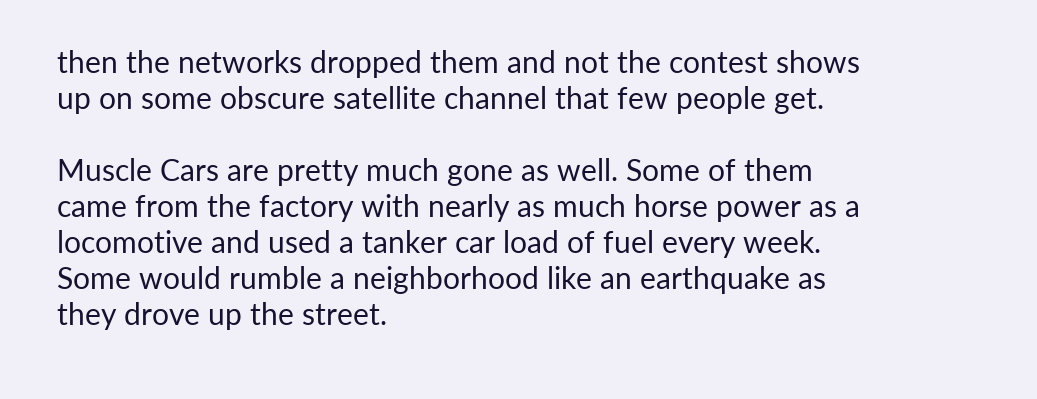then the networks dropped them and not the contest shows up on some obscure satellite channel that few people get.

Muscle Cars are pretty much gone as well. Some of them came from the factory with nearly as much horse power as a locomotive and used a tanker car load of fuel every week. Some would rumble a neighborhood like an earthquake as they drove up the street.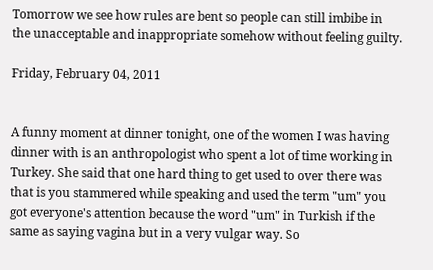Tomorrow we see how rules are bent so people can still imbibe in the unacceptable and inappropriate somehow without feeling guilty.

Friday, February 04, 2011


A funny moment at dinner tonight, one of the women I was having dinner with is an anthropologist who spent a lot of time working in Turkey. She said that one hard thing to get used to over there was that is you stammered while speaking and used the term "um" you got everyone's attention because the word "um" in Turkish if the same as saying vagina but in a very vulgar way. So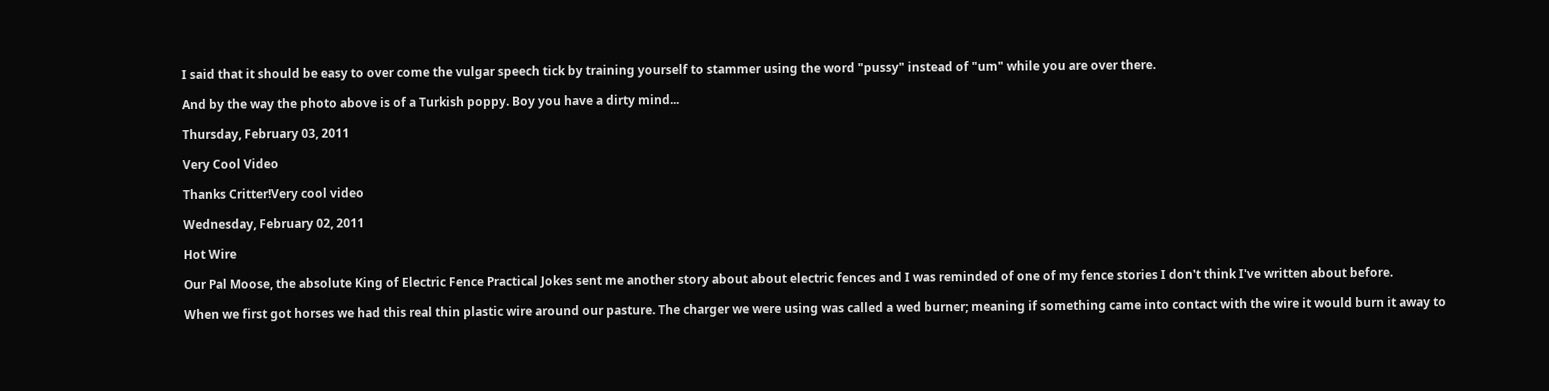I said that it should be easy to over come the vulgar speech tick by training yourself to stammer using the word "pussy" instead of "um" while you are over there.

And by the way the photo above is of a Turkish poppy. Boy you have a dirty mind...

Thursday, February 03, 2011

Very Cool Video

Thanks Critter!Very cool video

Wednesday, February 02, 2011

Hot Wire

Our Pal Moose, the absolute King of Electric Fence Practical Jokes sent me another story about about electric fences and I was reminded of one of my fence stories I don't think I've written about before.

When we first got horses we had this real thin plastic wire around our pasture. The charger we were using was called a wed burner; meaning if something came into contact with the wire it would burn it away to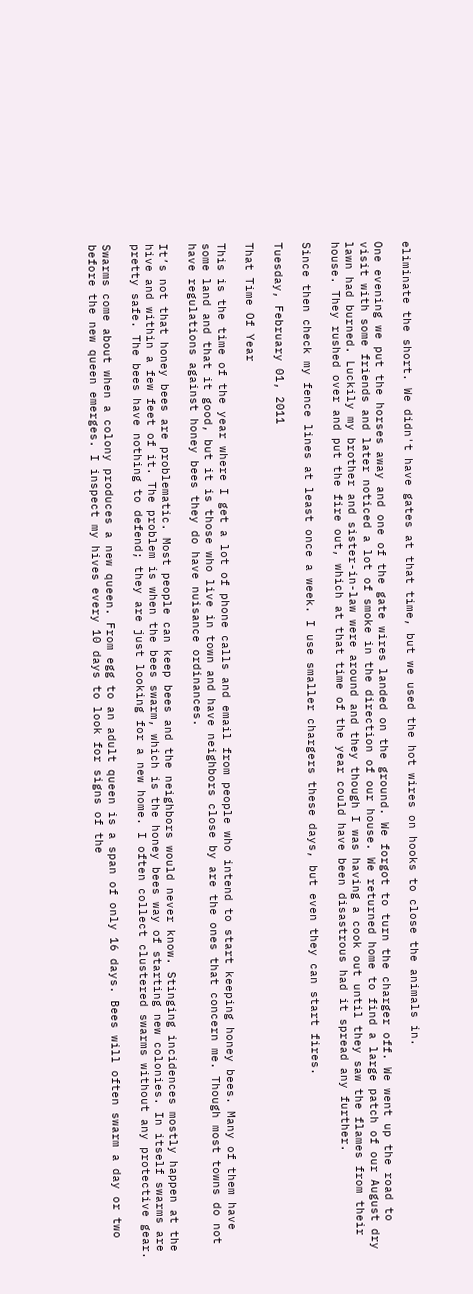eliminate the short. We didn't have gates at that time, but we used the hot wires on hooks to close the animals in.

One evening we put the horses away and one of the gate wires landed on the ground. We forgot to turn the charger off. We went up the road to visit with some friends and later noticed a lot of smoke in the direction of our house. We returned home to find a large patch of our August dry lawn had burned. Luckily my brother and sister-in-law were around and they though I was having a cook out until they saw the flames from their house. They rushed over and put the fire out, which at that time of the year could have been disastrous had it spread any further.

Since then check my fence lines at least once a week. I use smaller chargers these days, but even they can start fires.

Tuesday, February 01, 2011

That Time Of Year

This is the time of the year where I get a lot of phone calls and email from people who intend to start keeping honey bees. Many of them have some land and that it good, but it is those who live in town and have neighbors close by are the ones that concern me. Though most towns do not have regulations against honey bees they do have nuisance ordinances.

It’s not that honey bees are problematic. Most people can keep bees and the neighbors would never know. Stinging incidences mostly happen at the hive and within a few feet of it. The problem is when the bees swarm, which is the honey bees way of starting new colonies. In itself swarms are pretty safe. The bees have nothing to defend; they are just looking for a new home. I often collect clustered swarms without any protective gear.

Swarms come about when a colony produces a new queen. From egg to an adult queen is a span of only 16 days. Bees will often swarm a day or two before the new queen emerges. I inspect my hives every 10 days to look for signs of the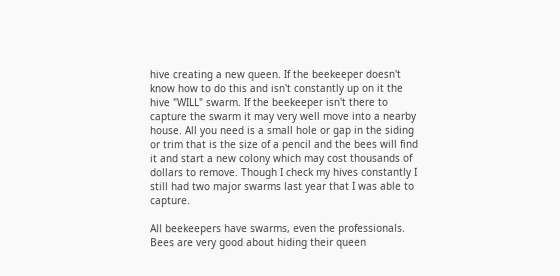hive creating a new queen. If the beekeeper doesn't know how to do this and isn't constantly up on it the hive "WILL" swarm. If the beekeeper isn't there to capture the swarm it may very well move into a nearby house. All you need is a small hole or gap in the siding or trim that is the size of a pencil and the bees will find it and start a new colony which may cost thousands of dollars to remove. Though I check my hives constantly I still had two major swarms last year that I was able to capture.

All beekeepers have swarms, even the professionals. Bees are very good about hiding their queen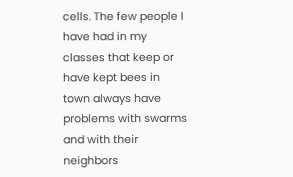cells. The few people I have had in my classes that keep or have kept bees in town always have problems with swarms and with their neighbors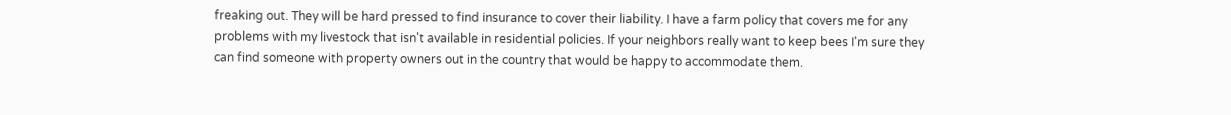freaking out. They will be hard pressed to find insurance to cover their liability. I have a farm policy that covers me for any problems with my livestock that isn't available in residential policies. If your neighbors really want to keep bees I'm sure they can find someone with property owners out in the country that would be happy to accommodate them.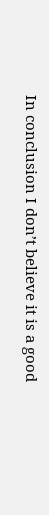In conclusion I don’t believe it is a good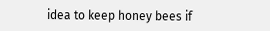idea to keep honey bees if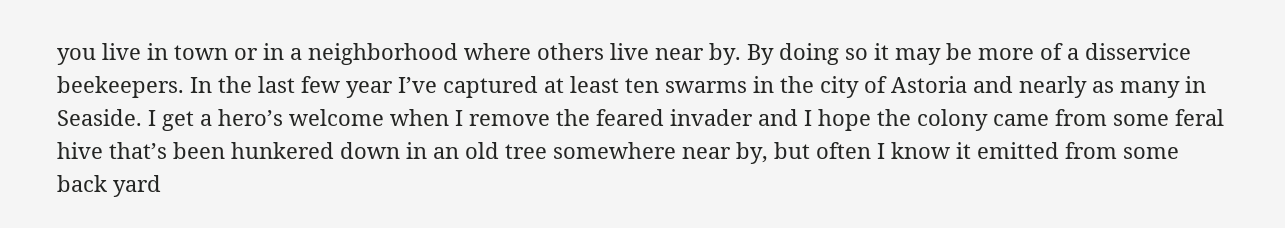you live in town or in a neighborhood where others live near by. By doing so it may be more of a disservice beekeepers. In the last few year I’ve captured at least ten swarms in the city of Astoria and nearly as many in Seaside. I get a hero’s welcome when I remove the feared invader and I hope the colony came from some feral hive that’s been hunkered down in an old tree somewhere near by, but often I know it emitted from some back yard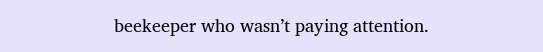beekeeper who wasn’t paying attention.